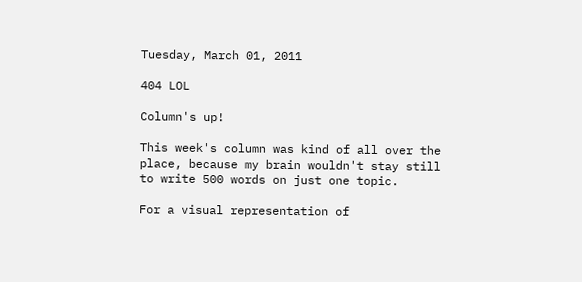Tuesday, March 01, 2011

404 LOL

Column's up!

This week's column was kind of all over the place, because my brain wouldn't stay still to write 500 words on just one topic.

For a visual representation of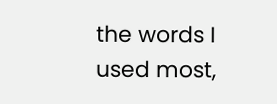the words I used most,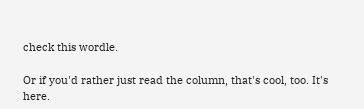check this wordle.

Or if you'd rather just read the column, that's cool, too. It's here.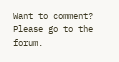Want to comment? Please go to the forum.